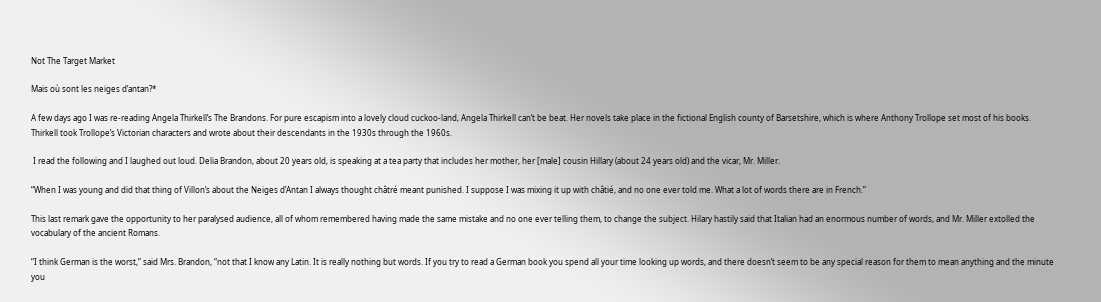Not The Target Market

Mais où sont les neiges d’antan?*

A few days ago I was re-reading Angela Thirkell’s The Brandons. For pure escapism into a lovely cloud cuckoo-land, Angela Thirkell can’t be beat. Her novels take place in the fictional English county of Barsetshire, which is where Anthony Trollope set most of his books. Thirkell took Trollope’s Victorian characters and wrote about their descendants in the 1930s through the 1960s.

 I read the following and I laughed out loud. Delia Brandon, about 20 years old, is speaking at a tea party that includes her mother, her [male] cousin Hillary (about 24 years old) and the vicar, Mr. Miller.

“When I was young and did that thing of Villon’s about the Neiges d’Antan I always thought châtré meant punished. I suppose I was mixing it up with châtié, and no one ever told me. What a lot of words there are in French.”

This last remark gave the opportunity to her paralysed audience, all of whom remembered having made the same mistake and no one ever telling them, to change the subject. Hilary hastily said that Italian had an enormous number of words, and Mr. Miller extolled the vocabulary of the ancient Romans.

“I think German is the worst,” said Mrs. Brandon, “not that I know any Latin. It is really nothing but words. If you try to read a German book you spend all your time looking up words, and there doesn’t seem to be any special reason for them to mean anything and the minute you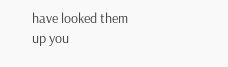have looked them up you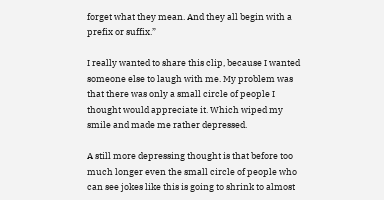forget what they mean. And they all begin with a prefix or suffix.”

I really wanted to share this clip, because I wanted someone else to laugh with me. My problem was that there was only a small circle of people I thought would appreciate it. Which wiped my smile and made me rather depressed.

A still more depressing thought is that before too much longer even the small circle of people who can see jokes like this is going to shrink to almost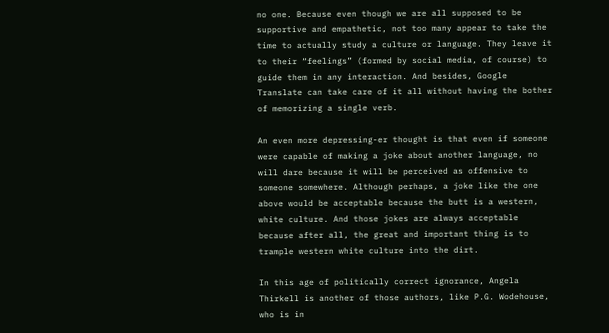no one. Because even though we are all supposed to be supportive and empathetic, not too many appear to take the time to actually study a culture or language. They leave it to their “feelings” (formed by social media, of course) to guide them in any interaction. And besides, Google Translate can take care of it all without having the bother of memorizing a single verb.

An even more depressing-er thought is that even if someone were capable of making a joke about another language, no will dare because it will be perceived as offensive to someone somewhere. Although perhaps, a joke like the one above would be acceptable because the butt is a western, white culture. And those jokes are always acceptable because after all, the great and important thing is to trample western white culture into the dirt.

In this age of politically correct ignorance, Angela Thirkell is another of those authors, like P.G. Wodehouse, who is in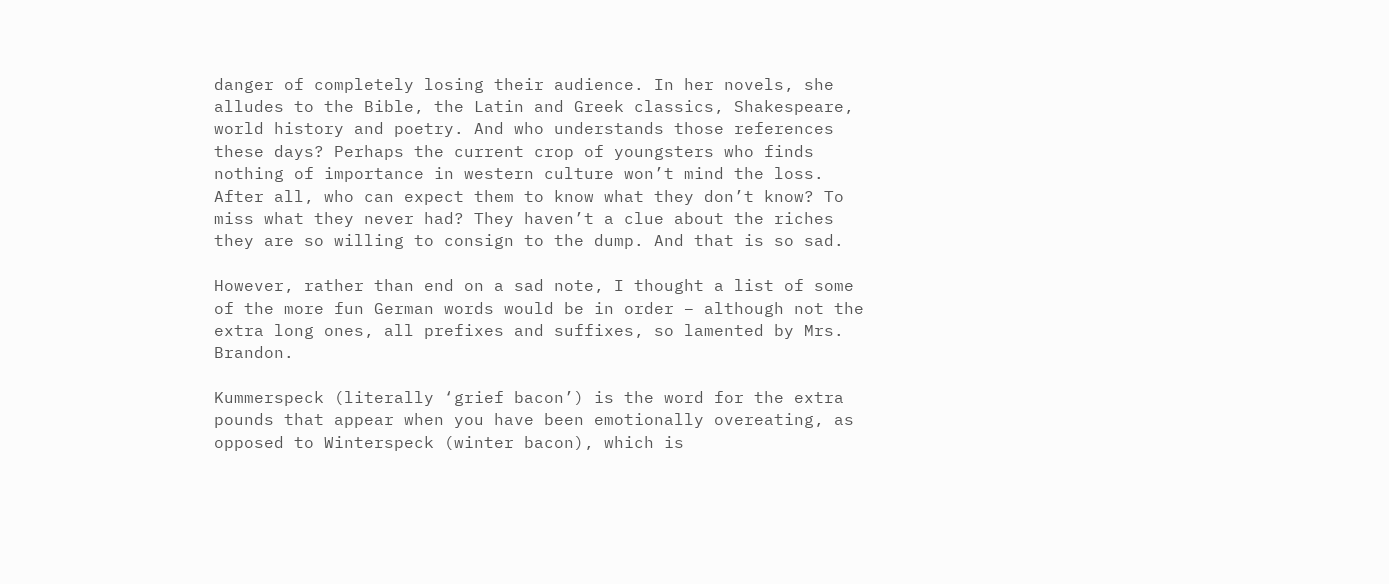danger of completely losing their audience. In her novels, she alludes to the Bible, the Latin and Greek classics, Shakespeare, world history and poetry. And who understands those references these days? Perhaps the current crop of youngsters who finds nothing of importance in western culture won’t mind the loss. After all, who can expect them to know what they don’t know? To miss what they never had? They haven’t a clue about the riches they are so willing to consign to the dump. And that is so sad.

However, rather than end on a sad note, I thought a list of some of the more fun German words would be in order – although not the extra long ones, all prefixes and suffixes, so lamented by Mrs. Brandon.

Kummerspeck (literally ‘grief bacon’) is the word for the extra pounds that appear when you have been emotionally overeating, as opposed to Winterspeck (winter bacon), which is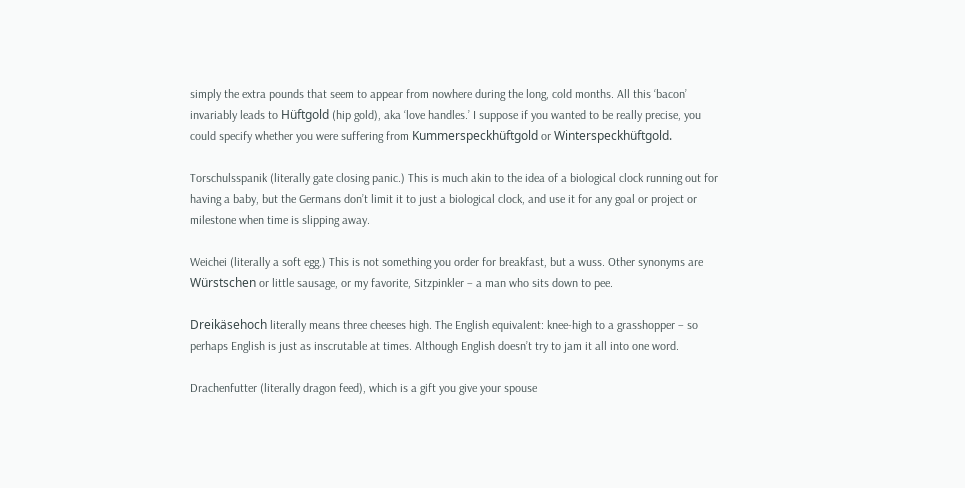simply the extra pounds that seem to appear from nowhere during the long, cold months. All this ‘bacon’ invariably leads to Hüftgold (hip gold), aka ‘love handles.’ I suppose if you wanted to be really precise, you could specify whether you were suffering from Kummerspeckhüftgold or Winterspeckhüftgold.

Torschulsspanik (literally gate closing panic.) This is much akin to the idea of a biological clock running out for having a baby, but the Germans don’t limit it to just a biological clock, and use it for any goal or project or milestone when time is slipping away.

Weichei (literally a soft egg.) This is not something you order for breakfast, but a wuss. Other synonyms are Würstschen or little sausage, or my favorite, Sitzpinkler – a man who sits down to pee.

Dreikäsehoch literally means three cheeses high. The English equivalent: knee-high to a grasshopper – so perhaps English is just as inscrutable at times. Although English doesn’t try to jam it all into one word.

Drachenfutter (literally dragon feed), which is a gift you give your spouse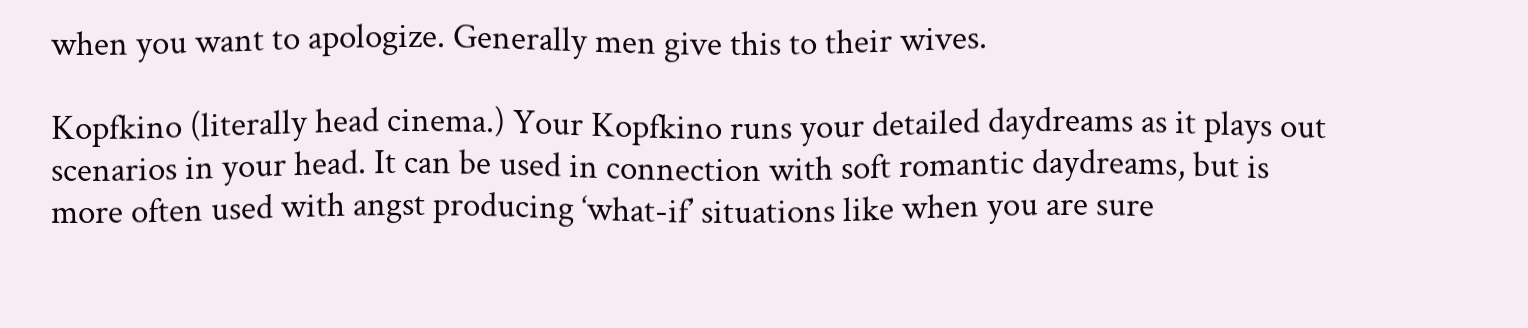when you want to apologize. Generally men give this to their wives.

Kopfkino (literally head cinema.) Your Kopfkino runs your detailed daydreams as it plays out scenarios in your head. It can be used in connection with soft romantic daydreams, but is more often used with angst producing ‘what-if’ situations like when you are sure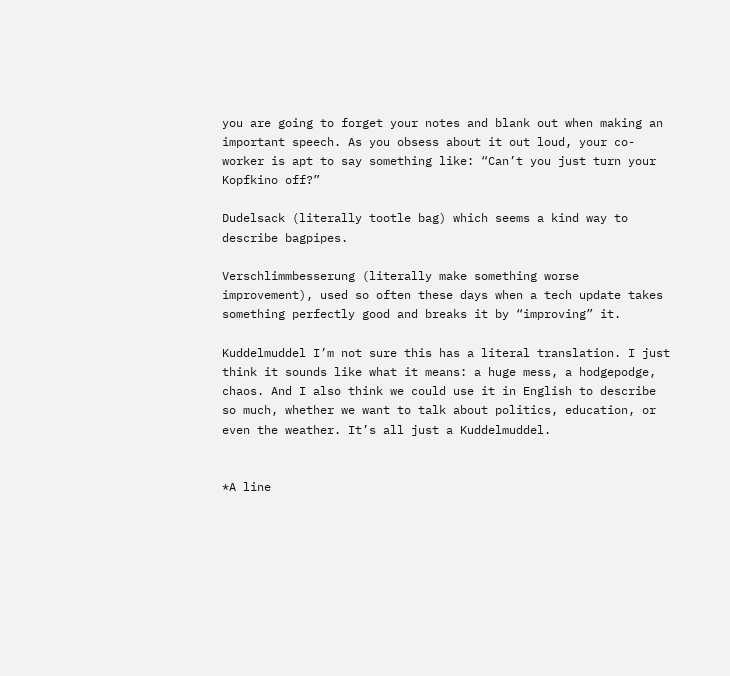you are going to forget your notes and blank out when making an important speech. As you obsess about it out loud, your co-worker is apt to say something like: “Can’t you just turn your Kopfkino off?”

Dudelsack (literally tootle bag) which seems a kind way to describe bagpipes.

Verschlimmbesserung (literally make something worse improvement), used so often these days when a tech update takes something perfectly good and breaks it by “improving” it.

Kuddelmuddel I’m not sure this has a literal translation. I just think it sounds like what it means: a huge mess, a hodgepodge, chaos. And I also think we could use it in English to describe so much, whether we want to talk about politics, education, or even the weather. It’s all just a Kuddelmuddel.


*A line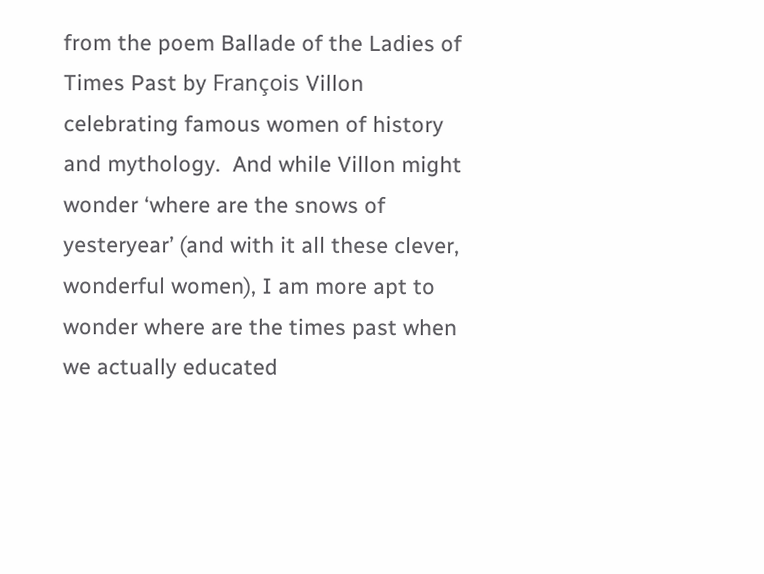from the poem Ballade of the Ladies of Times Past by François Villon celebrating famous women of history and mythology.  And while Villon might wonder ‘where are the snows of yesteryear’ (and with it all these clever, wonderful women), I am more apt to wonder where are the times past when we actually educated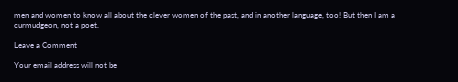men and women to know all about the clever women of the past, and in another language, too! But then I am a curmudgeon, not a poet.

Leave a Comment

Your email address will not be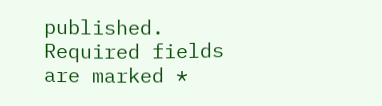published. Required fields are marked *